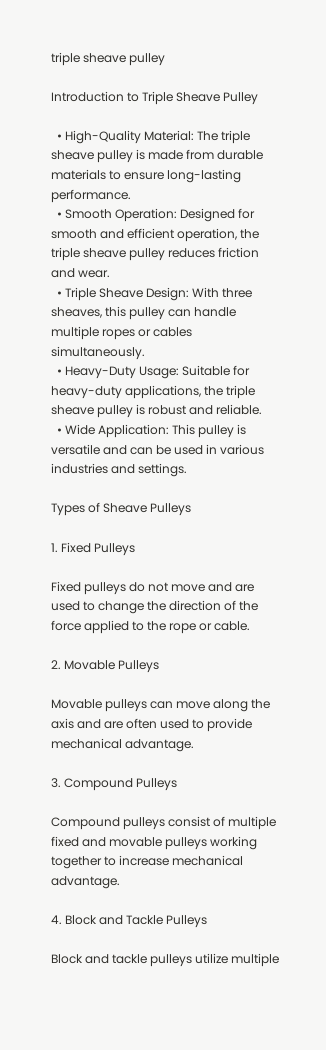triple sheave pulley

Introduction to Triple Sheave Pulley

  • High-Quality Material: The triple sheave pulley is made from durable materials to ensure long-lasting performance.
  • Smooth Operation: Designed for smooth and efficient operation, the triple sheave pulley reduces friction and wear.
  • Triple Sheave Design: With three sheaves, this pulley can handle multiple ropes or cables simultaneously.
  • Heavy-Duty Usage: Suitable for heavy-duty applications, the triple sheave pulley is robust and reliable.
  • Wide Application: This pulley is versatile and can be used in various industries and settings.

Types of Sheave Pulleys

1. Fixed Pulleys

Fixed pulleys do not move and are used to change the direction of the force applied to the rope or cable.

2. Movable Pulleys

Movable pulleys can move along the axis and are often used to provide mechanical advantage.

3. Compound Pulleys

Compound pulleys consist of multiple fixed and movable pulleys working together to increase mechanical advantage.

4. Block and Tackle Pulleys

Block and tackle pulleys utilize multiple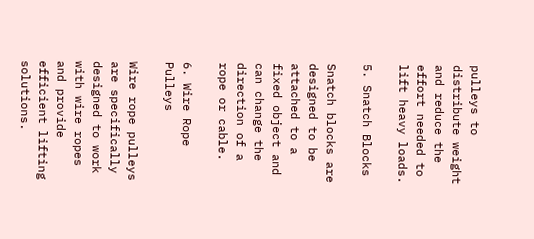pulleys to distribute weight and reduce the effort needed to lift heavy loads.

5. Snatch Blocks

Snatch blocks are designed to be attached to a fixed object and can change the direction of a rope or cable.

6. Wire Rope Pulleys

Wire rope pulleys are specifically designed to work with wire ropes and provide efficient lifting solutions.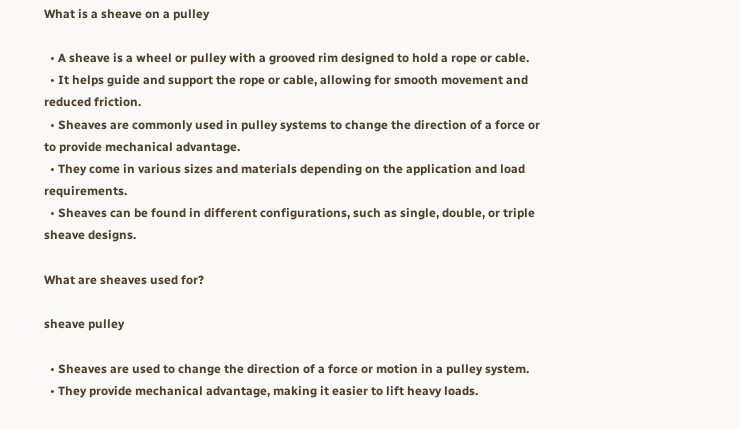What is a sheave on a pulley

  • A sheave is a wheel or pulley with a grooved rim designed to hold a rope or cable.
  • It helps guide and support the rope or cable, allowing for smooth movement and reduced friction.
  • Sheaves are commonly used in pulley systems to change the direction of a force or to provide mechanical advantage.
  • They come in various sizes and materials depending on the application and load requirements.
  • Sheaves can be found in different configurations, such as single, double, or triple sheave designs.

What are sheaves used for?

sheave pulley

  • Sheaves are used to change the direction of a force or motion in a pulley system.
  • They provide mechanical advantage, making it easier to lift heavy loads.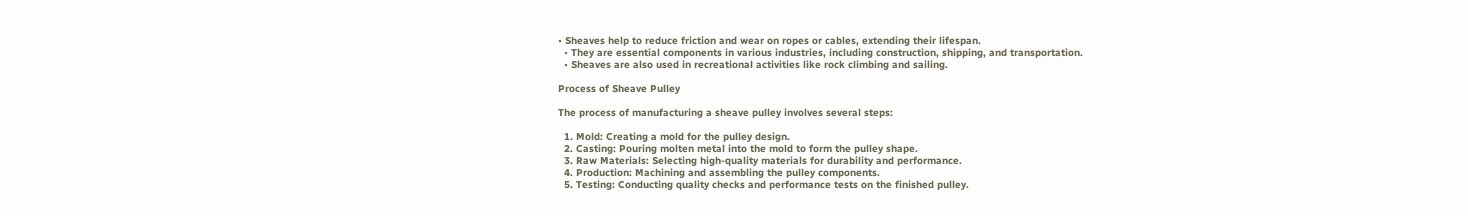• Sheaves help to reduce friction and wear on ropes or cables, extending their lifespan.
  • They are essential components in various industries, including construction, shipping, and transportation.
  • Sheaves are also used in recreational activities like rock climbing and sailing.

Process of Sheave Pulley

The process of manufacturing a sheave pulley involves several steps:

  1. Mold: Creating a mold for the pulley design.
  2. Casting: Pouring molten metal into the mold to form the pulley shape.
  3. Raw Materials: Selecting high-quality materials for durability and performance.
  4. Production: Machining and assembling the pulley components.
  5. Testing: Conducting quality checks and performance tests on the finished pulley.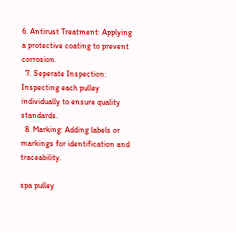6. Antirust Treatment: Applying a protective coating to prevent corrosion.
  7. Seperate Inspection: Inspecting each pulley individually to ensure quality standards.
  8. Marking: Adding labels or markings for identification and traceability.

spa pulley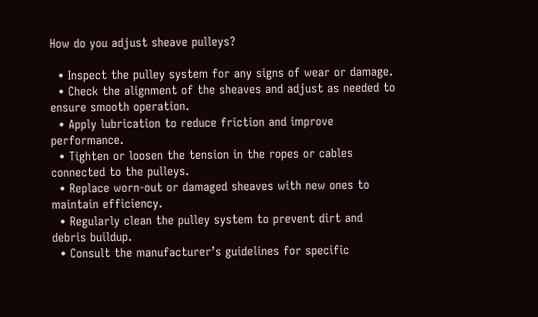How do you adjust sheave pulleys?

  • Inspect the pulley system for any signs of wear or damage.
  • Check the alignment of the sheaves and adjust as needed to ensure smooth operation.
  • Apply lubrication to reduce friction and improve performance.
  • Tighten or loosen the tension in the ropes or cables connected to the pulleys.
  • Replace worn-out or damaged sheaves with new ones to maintain efficiency.
  • Regularly clean the pulley system to prevent dirt and debris buildup.
  • Consult the manufacturer’s guidelines for specific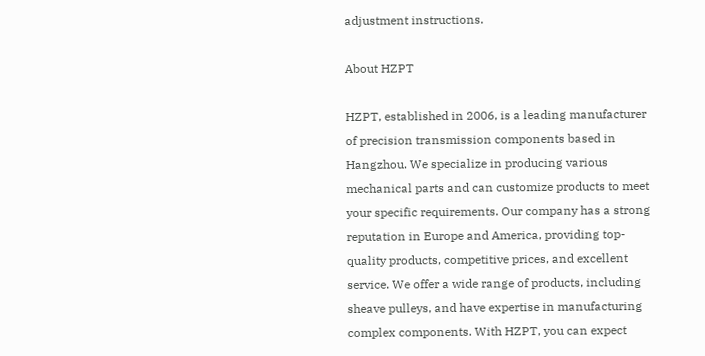adjustment instructions.

About HZPT

HZPT, established in 2006, is a leading manufacturer of precision transmission components based in Hangzhou. We specialize in producing various mechanical parts and can customize products to meet your specific requirements. Our company has a strong reputation in Europe and America, providing top-quality products, competitive prices, and excellent service. We offer a wide range of products, including sheave pulleys, and have expertise in manufacturing complex components. With HZPT, you can expect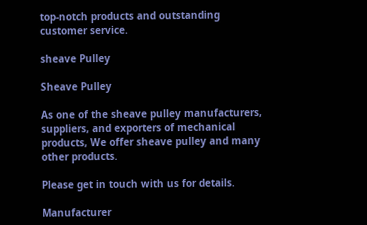top-notch products and outstanding customer service.

sheave Pulley

Sheave Pulley

As one of the sheave pulley manufacturers, suppliers, and exporters of mechanical products, We offer sheave pulley and many other products.

Please get in touch with us for details.

Manufacturer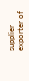supplier exporter of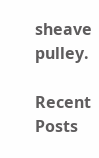sheave pulley.

Recent Posts